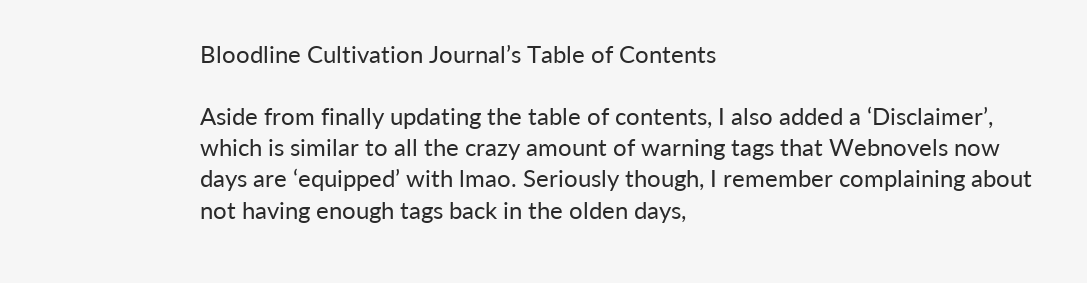Bloodline Cultivation Journal’s Table of Contents

Aside from finally updating the table of contents, I also added a ‘Disclaimer’, which is similar to all the crazy amount of warning tags that Webnovels now days are ‘equipped’ with lmao. Seriously though, I remember complaining about not having enough tags back in the olden days,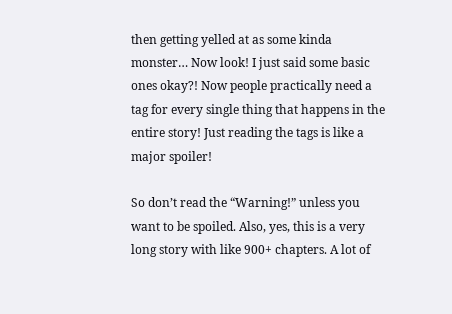then getting yelled at as some kinda monster… Now look! I just said some basic ones okay?! Now people practically need a tag for every single thing that happens in the entire story! Just reading the tags is like a major spoiler!

So don’t read the “Warning!” unless you want to be spoiled. Also, yes, this is a very long story with like 900+ chapters. A lot of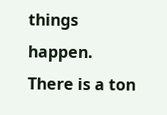things happen. There is a ton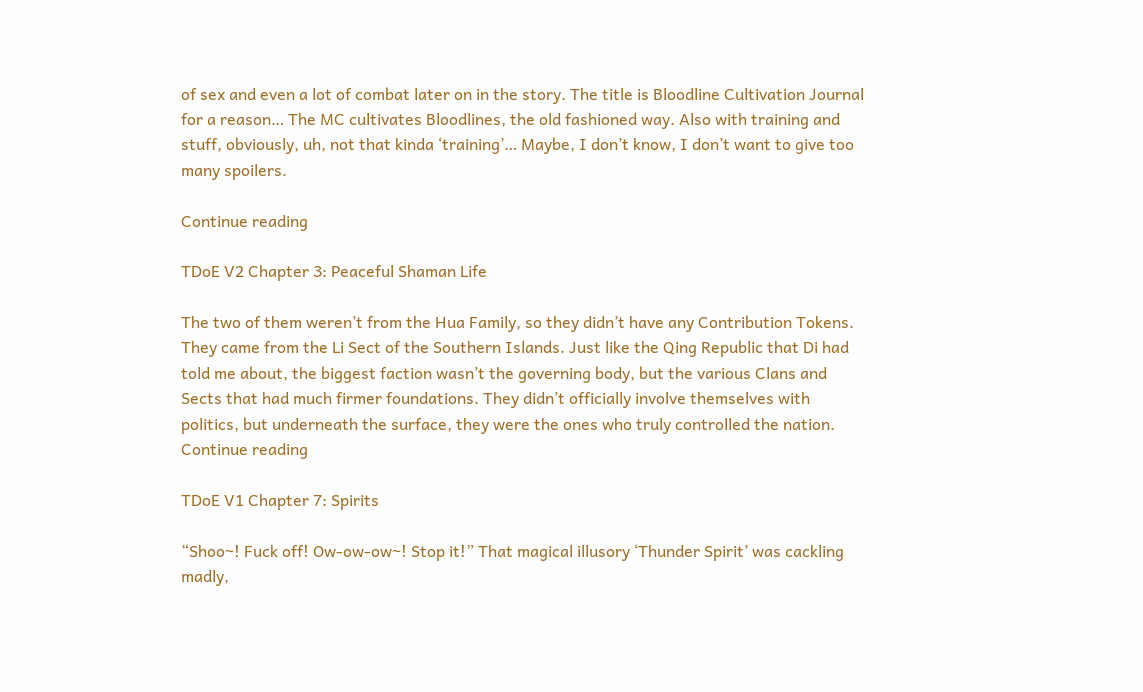of sex and even a lot of combat later on in the story. The title is Bloodline Cultivation Journal for a reason… The MC cultivates Bloodlines, the old fashioned way. Also with training and stuff, obviously, uh, not that kinda ‘training’… Maybe, I don’t know, I don’t want to give too many spoilers.

Continue reading

TDoE V2 Chapter 3: Peaceful Shaman Life

The two of them weren’t from the Hua Family, so they didn’t have any Contribution Tokens. They came from the Li Sect of the Southern Islands. Just like the Qing Republic that Di had told me about, the biggest faction wasn’t the governing body, but the various Clans and Sects that had much firmer foundations. They didn’t officially involve themselves with politics, but underneath the surface, they were the ones who truly controlled the nation. Continue reading

TDoE V1 Chapter 7: Spirits

“Shoo~! Fuck off! Ow-ow-ow~! Stop it!” That magical illusory ‘Thunder Spirit’ was cackling madly,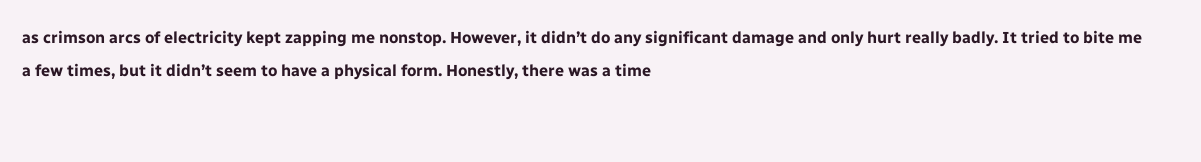as crimson arcs of electricity kept zapping me nonstop. However, it didn’t do any significant damage and only hurt really badly. It tried to bite me a few times, but it didn’t seem to have a physical form. Honestly, there was a time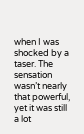when I was shocked by a taser. The sensation wasn’t nearly that powerful, yet it was still a lot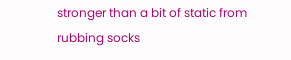stronger than a bit of static from rubbing socks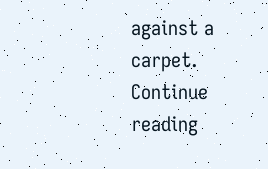against a carpet. Continue reading